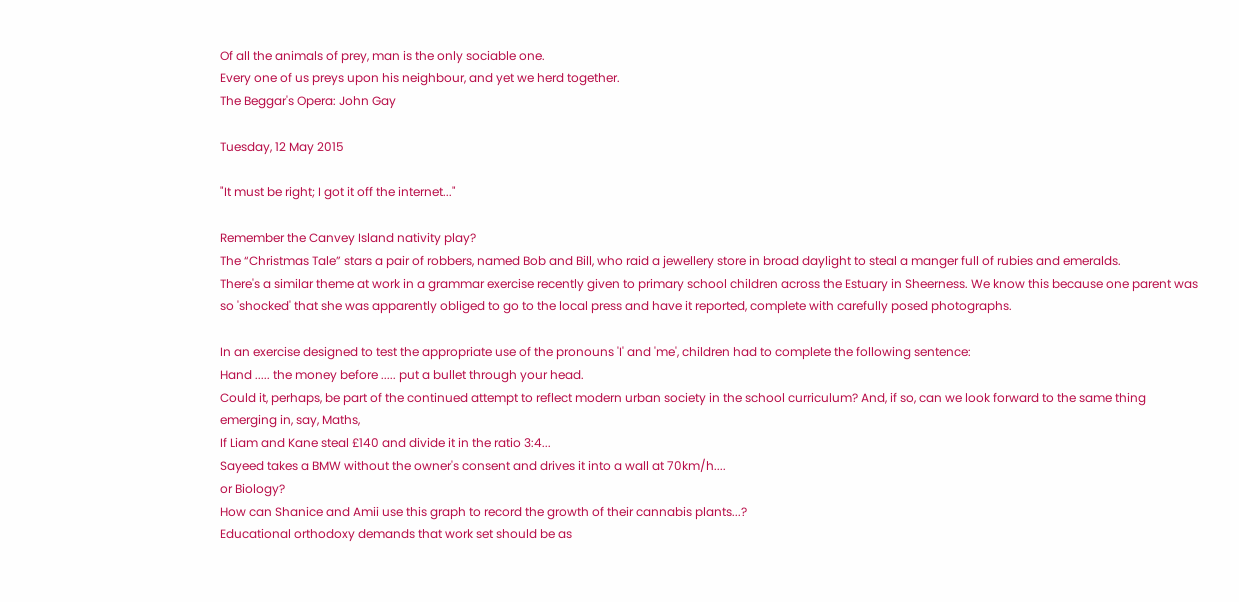Of all the animals of prey, man is the only sociable one.
Every one of us preys upon his neighbour, and yet we herd together.
The Beggar's Opera: John Gay

Tuesday, 12 May 2015

"It must be right; I got it off the internet..."

Remember the Canvey Island nativity play?
The “Christmas Tale” stars a pair of robbers, named Bob and Bill, who raid a jewellery store in broad daylight to steal a manger full of rubies and emeralds.
There's a similar theme at work in a grammar exercise recently given to primary school children across the Estuary in Sheerness. We know this because one parent was so 'shocked' that she was apparently obliged to go to the local press and have it reported, complete with carefully posed photographs.

In an exercise designed to test the appropriate use of the pronouns 'I' and 'me', children had to complete the following sentence:
Hand ..... the money before ..... put a bullet through your head.
Could it, perhaps, be part of the continued attempt to reflect modern urban society in the school curriculum? And, if so, can we look forward to the same thing emerging in, say, Maths,
If Liam and Kane steal £140 and divide it in the ratio 3:4...
Sayeed takes a BMW without the owner's consent and drives it into a wall at 70km/h....
or Biology?
How can Shanice and Amii use this graph to record the growth of their cannabis plants...?
Educational orthodoxy demands that work set should be as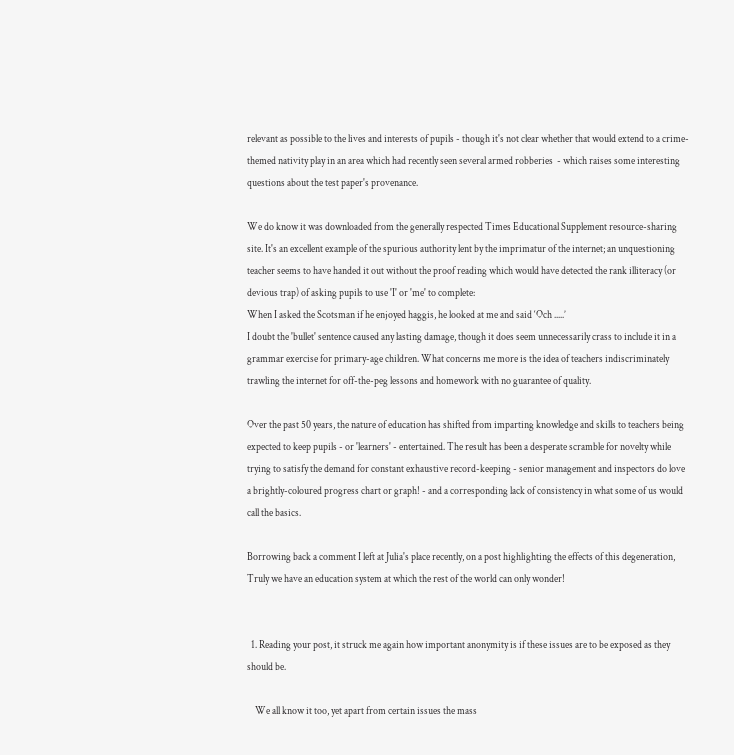relevant as possible to the lives and interests of pupils - though it's not clear whether that would extend to a crime-themed nativity play in an area which had recently seen several armed robberies  - which raises some interesting questions about the test paper's provenance.

We do know it was downloaded from the generally respected Times Educational Supplement resource-sharing site. It's an excellent example of the spurious authority lent by the imprimatur of the internet; an unquestioning teacher seems to have handed it out without the proof reading which would have detected the rank illiteracy (or devious trap) of asking pupils to use 'I' or 'me' to complete:
When I asked the Scotsman if he enjoyed haggis, he looked at me and said ‘Och .....’
I doubt the 'bullet' sentence caused any lasting damage, though it does seem unnecessarily crass to include it in a grammar exercise for primary-age children. What concerns me more is the idea of teachers indiscriminately trawling the internet for off-the-peg lessons and homework with no guarantee of quality.

Over the past 50 years, the nature of education has shifted from imparting knowledge and skills to teachers being expected to keep pupils - or 'learners' - entertained. The result has been a desperate scramble for novelty while trying to satisfy the demand for constant exhaustive record-keeping - senior management and inspectors do love a brightly-coloured progress chart or graph! - and a corresponding lack of consistency in what some of us would call the basics.

Borrowing back a comment I left at Julia's place recently, on a post highlighting the effects of this degeneration,
Truly we have an education system at which the rest of the world can only wonder!


  1. Reading your post, it struck me again how important anonymity is if these issues are to be exposed as they should be.

    We all know it too, yet apart from certain issues the mass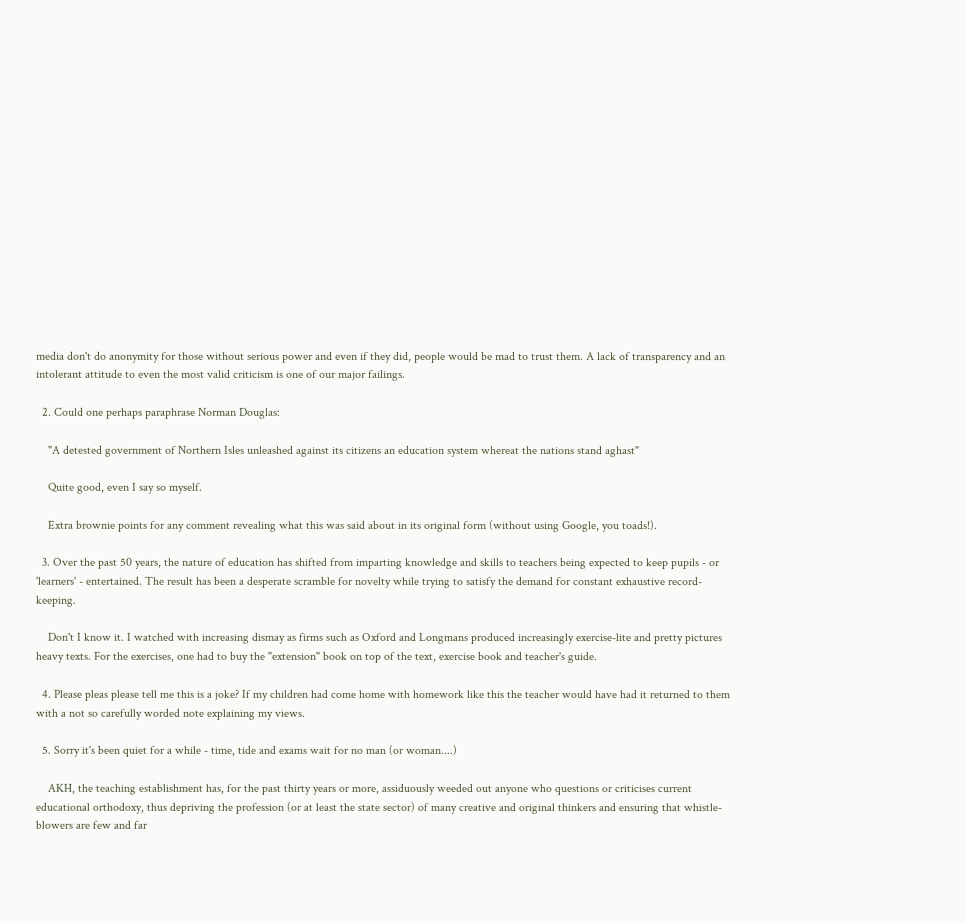media don't do anonymity for those without serious power and even if they did, people would be mad to trust them. A lack of transparency and an intolerant attitude to even the most valid criticism is one of our major failings.

  2. Could one perhaps paraphrase Norman Douglas:

    "A detested government of Northern Isles unleashed against its citizens an education system whereat the nations stand aghast"

    Quite good, even I say so myself.

    Extra brownie points for any comment revealing what this was said about in its original form (without using Google, you toads!).

  3. Over the past 50 years, the nature of education has shifted from imparting knowledge and skills to teachers being expected to keep pupils - or 'learners' - entertained. The result has been a desperate scramble for novelty while trying to satisfy the demand for constant exhaustive record-keeping.

    Don't I know it. I watched with increasing dismay as firms such as Oxford and Longmans produced increasingly exercise-lite and pretty pictures heavy texts. For the exercises, one had to buy the "extension" book on top of the text, exercise book and teacher's guide.

  4. Please pleas please tell me this is a joke? If my children had come home with homework like this the teacher would have had it returned to them with a not so carefully worded note explaining my views.

  5. Sorry it's been quiet for a while - time, tide and exams wait for no man (or woman....)

    AKH, the teaching establishment has, for the past thirty years or more, assiduously weeded out anyone who questions or criticises current educational orthodoxy, thus depriving the profession (or at least the state sector) of many creative and original thinkers and ensuring that whistle-blowers are few and far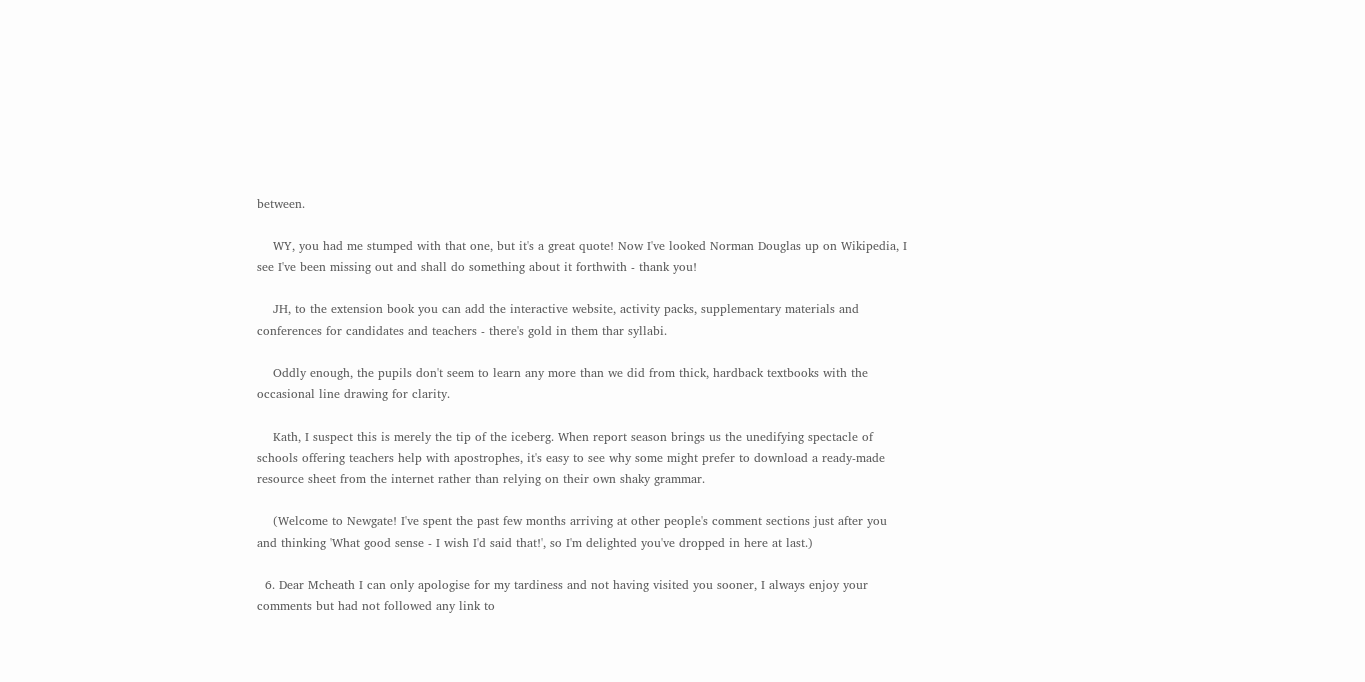between.

    WY, you had me stumped with that one, but it's a great quote! Now I've looked Norman Douglas up on Wikipedia, I see I've been missing out and shall do something about it forthwith - thank you!

    JH, to the extension book you can add the interactive website, activity packs, supplementary materials and conferences for candidates and teachers - there's gold in them thar syllabi.

    Oddly enough, the pupils don't seem to learn any more than we did from thick, hardback textbooks with the occasional line drawing for clarity.

    Kath, I suspect this is merely the tip of the iceberg. When report season brings us the unedifying spectacle of schools offering teachers help with apostrophes, it's easy to see why some might prefer to download a ready-made resource sheet from the internet rather than relying on their own shaky grammar.

    (Welcome to Newgate! I've spent the past few months arriving at other people's comment sections just after you and thinking 'What good sense - I wish I'd said that!', so I'm delighted you've dropped in here at last.)

  6. Dear Mcheath I can only apologise for my tardiness and not having visited you sooner, I always enjoy your comments but had not followed any link to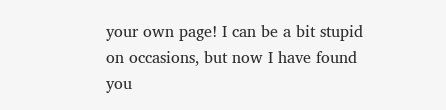your own page! I can be a bit stupid on occasions, but now I have found you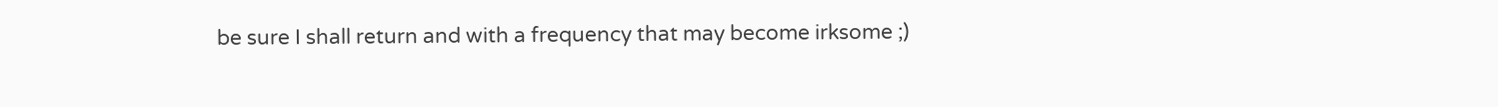be sure I shall return and with a frequency that may become irksome ;)